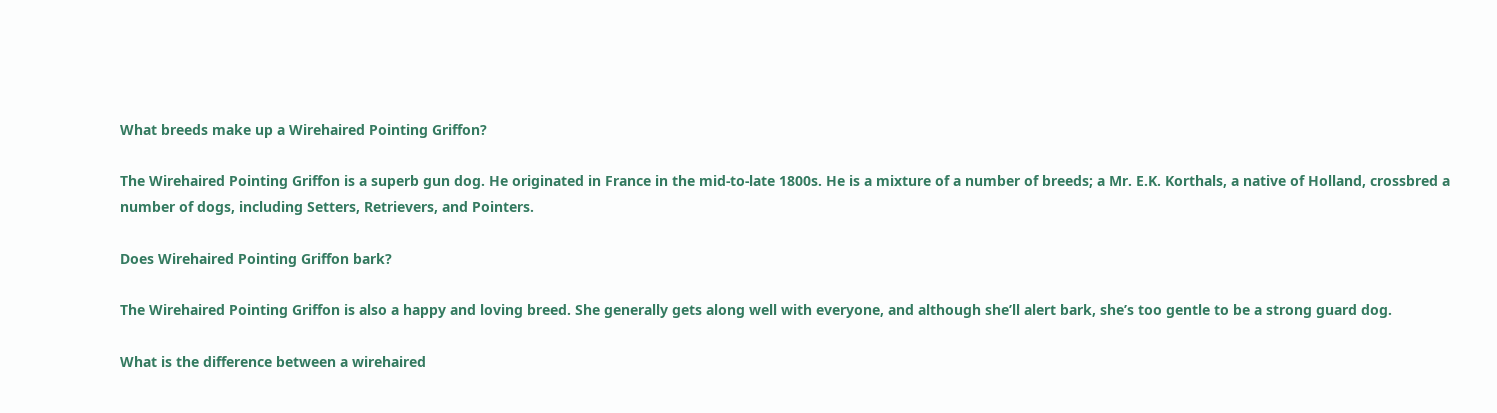What breeds make up a Wirehaired Pointing Griffon?

The Wirehaired Pointing Griffon is a superb gun dog. He originated in France in the mid-to-late 1800s. He is a mixture of a number of breeds; a Mr. E.K. Korthals, a native of Holland, crossbred a number of dogs, including Setters, Retrievers, and Pointers.

Does Wirehaired Pointing Griffon bark?

The Wirehaired Pointing Griffon is also a happy and loving breed. She generally gets along well with everyone, and although she’ll alert bark, she’s too gentle to be a strong guard dog.

What is the difference between a wirehaired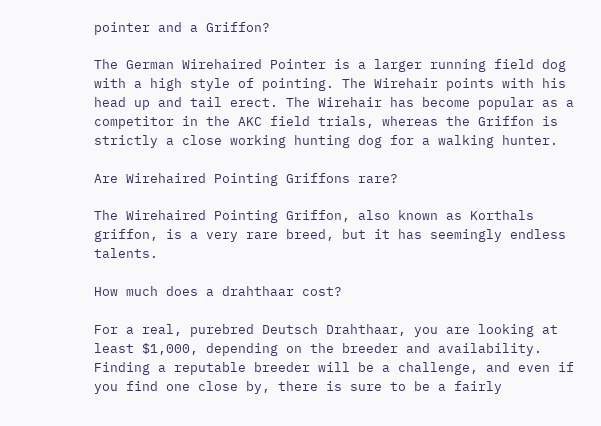pointer and a Griffon?

The German Wirehaired Pointer is a larger running field dog with a high style of pointing. The Wirehair points with his head up and tail erect. The Wirehair has become popular as a competitor in the AKC field trials, whereas the Griffon is strictly a close working hunting dog for a walking hunter.

Are Wirehaired Pointing Griffons rare?

The Wirehaired Pointing Griffon, also known as Korthals griffon, is a very rare breed, but it has seemingly endless talents.

How much does a drahthaar cost?

For a real, purebred Deutsch Drahthaar, you are looking at least $1,000, depending on the breeder and availability. Finding a reputable breeder will be a challenge, and even if you find one close by, there is sure to be a fairly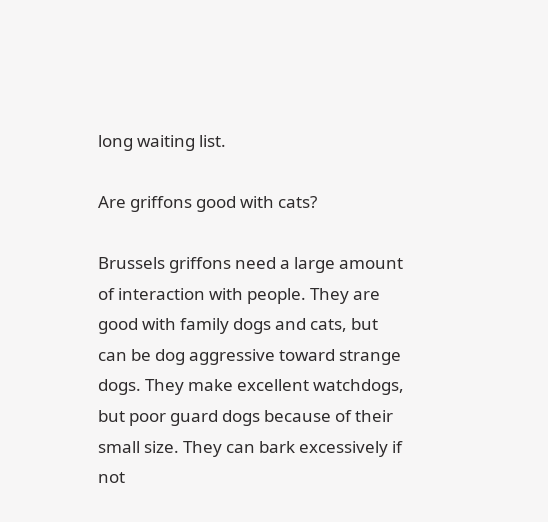long waiting list.

Are griffons good with cats?

Brussels griffons need a large amount of interaction with people. They are good with family dogs and cats, but can be dog aggressive toward strange dogs. They make excellent watchdogs, but poor guard dogs because of their small size. They can bark excessively if not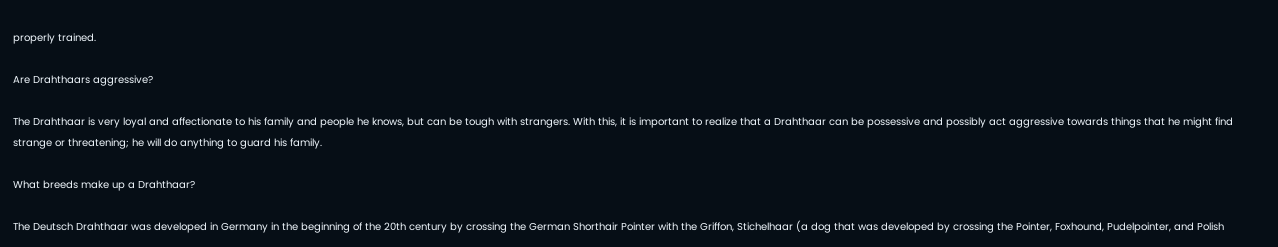properly trained.

Are Drahthaars aggressive?

The Drahthaar is very loyal and affectionate to his family and people he knows, but can be tough with strangers. With this, it is important to realize that a Drahthaar can be possessive and possibly act aggressive towards things that he might find strange or threatening; he will do anything to guard his family.

What breeds make up a Drahthaar?

The Deutsch Drahthaar was developed in Germany in the beginning of the 20th century by crossing the German Shorthair Pointer with the Griffon, Stichelhaar (a dog that was developed by crossing the Pointer, Foxhound, Pudelpointer, and Polish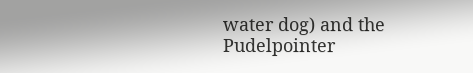water dog) and the Pudelpointer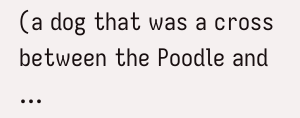(a dog that was a cross between the Poodle and …